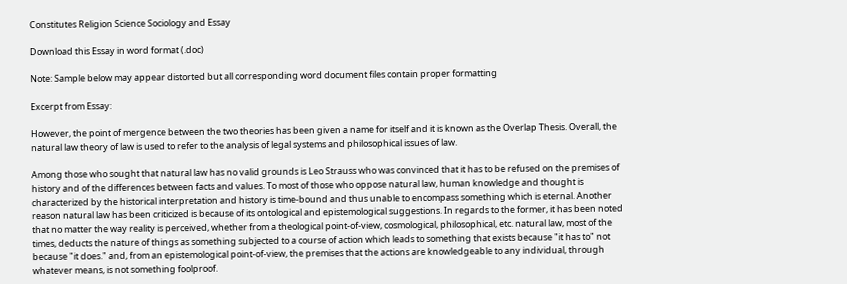Constitutes Religion Science Sociology and Essay

Download this Essay in word format (.doc)

Note: Sample below may appear distorted but all corresponding word document files contain proper formatting

Excerpt from Essay:

However, the point of mergence between the two theories has been given a name for itself and it is known as the Overlap Thesis. Overall, the natural law theory of law is used to refer to the analysis of legal systems and philosophical issues of law.

Among those who sought that natural law has no valid grounds is Leo Strauss who was convinced that it has to be refused on the premises of history and of the differences between facts and values. To most of those who oppose natural law, human knowledge and thought is characterized by the historical interpretation and history is time-bound and thus unable to encompass something which is eternal. Another reason natural law has been criticized is because of its ontological and epistemological suggestions. In regards to the former, it has been noted that no matter the way reality is perceived, whether from a theological point-of-view, cosmological, philosophical, etc. natural law, most of the times, deducts the nature of things as something subjected to a course of action which leads to something that exists because "it has to" not because "it does." and, from an epistemological point-of-view, the premises that the actions are knowledgeable to any individual, through whatever means, is not something foolproof.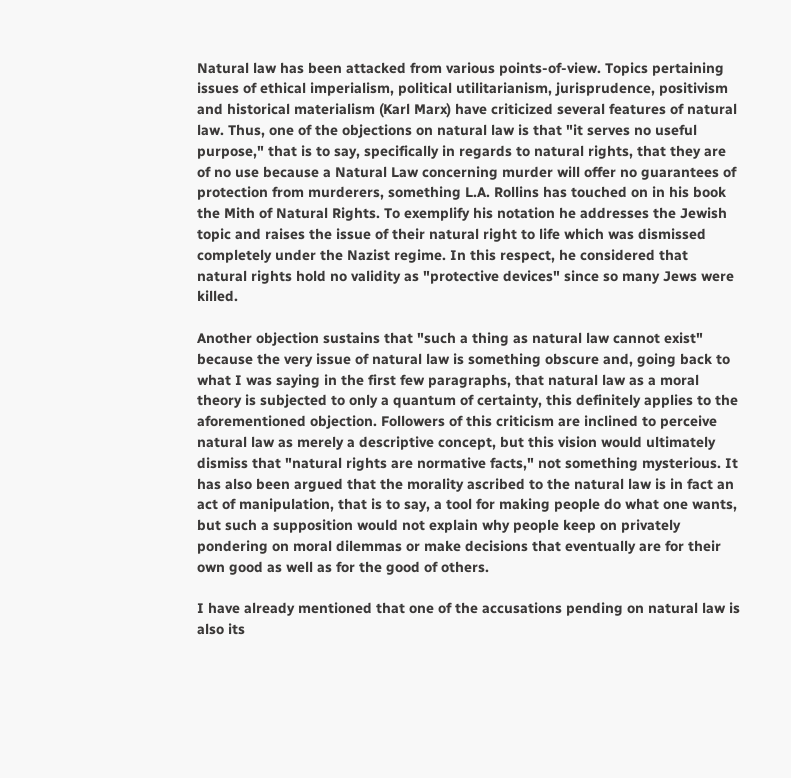Natural law has been attacked from various points-of-view. Topics pertaining issues of ethical imperialism, political utilitarianism, jurisprudence, positivism and historical materialism (Karl Marx) have criticized several features of natural law. Thus, one of the objections on natural law is that "it serves no useful purpose," that is to say, specifically in regards to natural rights, that they are of no use because a Natural Law concerning murder will offer no guarantees of protection from murderers, something L.A. Rollins has touched on in his book the Mith of Natural Rights. To exemplify his notation he addresses the Jewish topic and raises the issue of their natural right to life which was dismissed completely under the Nazist regime. In this respect, he considered that natural rights hold no validity as "protective devices" since so many Jews were killed.

Another objection sustains that "such a thing as natural law cannot exist" because the very issue of natural law is something obscure and, going back to what I was saying in the first few paragraphs, that natural law as a moral theory is subjected to only a quantum of certainty, this definitely applies to the aforementioned objection. Followers of this criticism are inclined to perceive natural law as merely a descriptive concept, but this vision would ultimately dismiss that "natural rights are normative facts," not something mysterious. It has also been argued that the morality ascribed to the natural law is in fact an act of manipulation, that is to say, a tool for making people do what one wants, but such a supposition would not explain why people keep on privately pondering on moral dilemmas or make decisions that eventually are for their own good as well as for the good of others.

I have already mentioned that one of the accusations pending on natural law is also its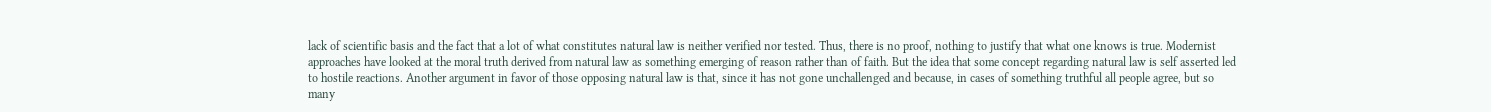lack of scientific basis and the fact that a lot of what constitutes natural law is neither verified nor tested. Thus, there is no proof, nothing to justify that what one knows is true. Modernist approaches have looked at the moral truth derived from natural law as something emerging of reason rather than of faith. But the idea that some concept regarding natural law is self asserted led to hostile reactions. Another argument in favor of those opposing natural law is that, since it has not gone unchallenged and because, in cases of something truthful all people agree, but so many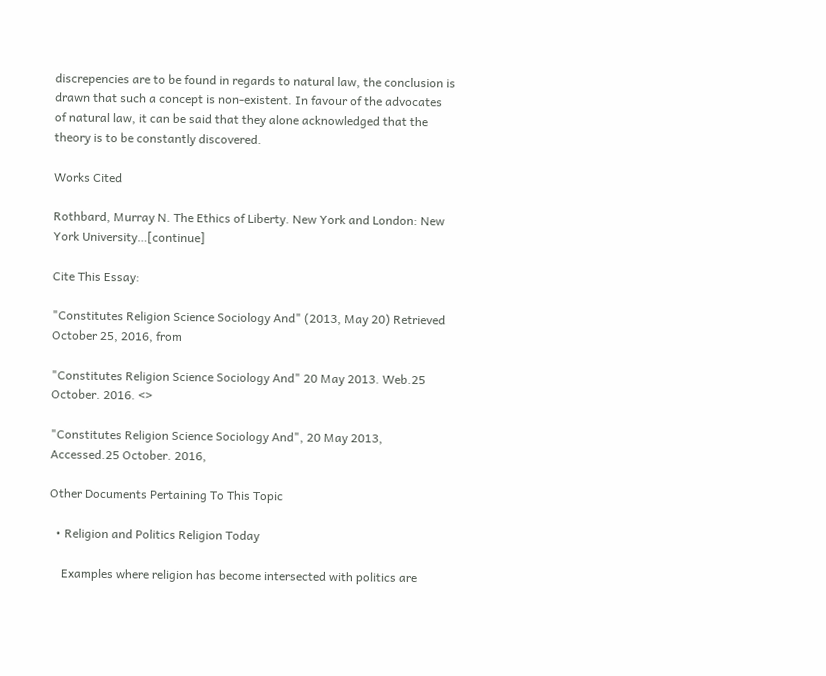discrepencies are to be found in regards to natural law, the conclusion is drawn that such a concept is non-existent. In favour of the advocates of natural law, it can be said that they alone acknowledged that the theory is to be constantly discovered.

Works Cited

Rothbard, Murray N. The Ethics of Liberty. New York and London: New York University…[continue]

Cite This Essay:

"Constitutes Religion Science Sociology And" (2013, May 20) Retrieved October 25, 2016, from

"Constitutes Religion Science Sociology And" 20 May 2013. Web.25 October. 2016. <>

"Constitutes Religion Science Sociology And", 20 May 2013, Accessed.25 October. 2016,

Other Documents Pertaining To This Topic

  • Religion and Politics Religion Today

    Examples where religion has become intersected with politics are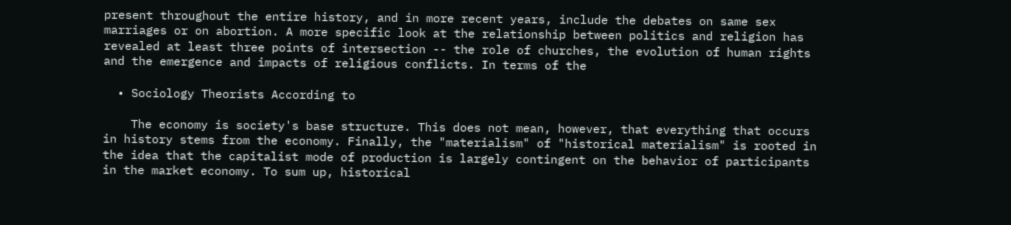present throughout the entire history, and in more recent years, include the debates on same sex marriages or on abortion. A more specific look at the relationship between politics and religion has revealed at least three points of intersection -- the role of churches, the evolution of human rights and the emergence and impacts of religious conflicts. In terms of the

  • Sociology Theorists According to

    The economy is society's base structure. This does not mean, however, that everything that occurs in history stems from the economy. Finally, the "materialism" of "historical materialism" is rooted in the idea that the capitalist mode of production is largely contingent on the behavior of participants in the market economy. To sum up, historical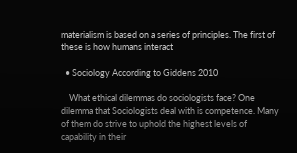materialism is based on a series of principles. The first of these is how humans interact

  • Sociology According to Giddens 2010

    What ethical dilemmas do sociologists face? One dilemma that Sociologists deal with is competence. Many of them do strive to uphold the highest levels of capability in their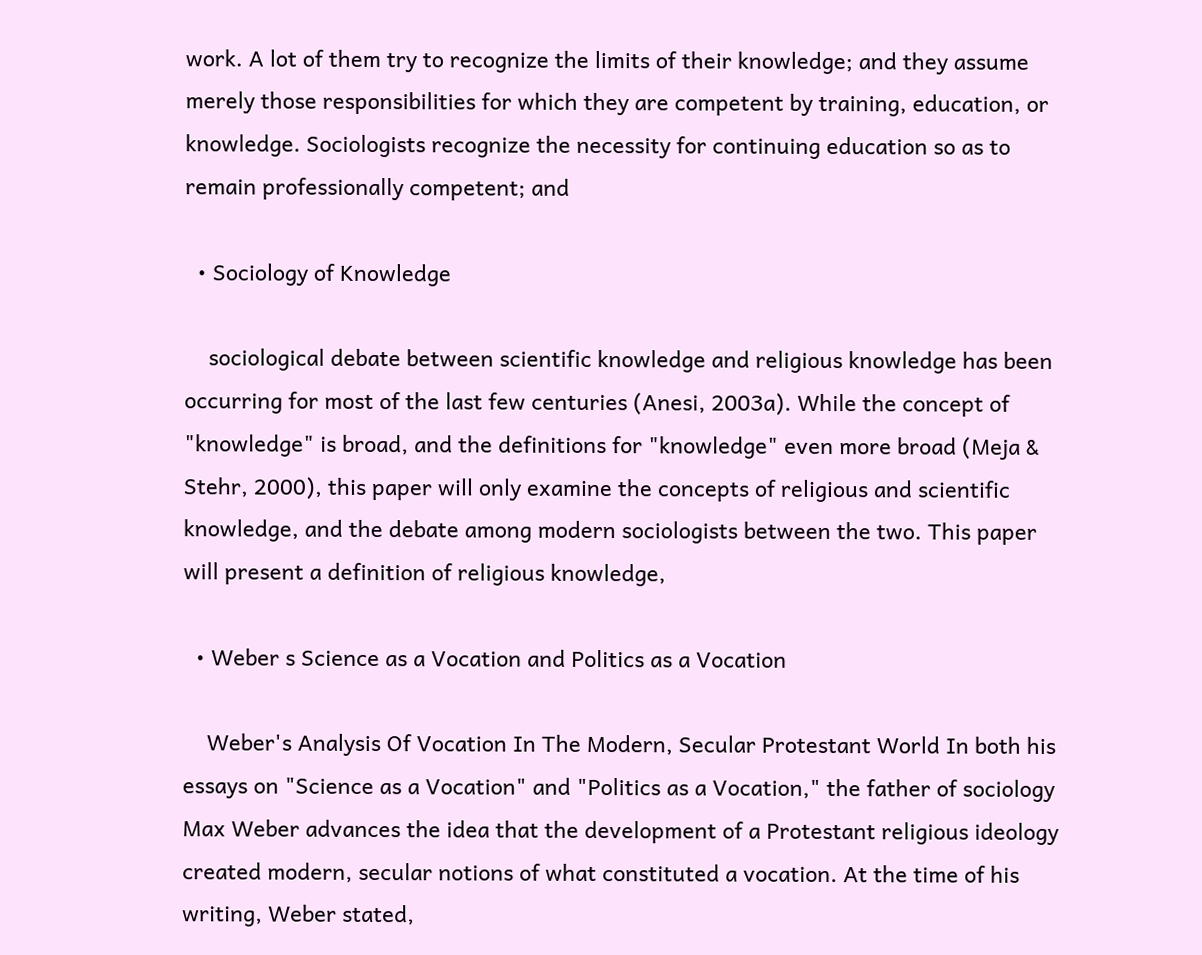work. A lot of them try to recognize the limits of their knowledge; and they assume merely those responsibilities for which they are competent by training, education, or knowledge. Sociologists recognize the necessity for continuing education so as to remain professionally competent; and

  • Sociology of Knowledge

    sociological debate between scientific knowledge and religious knowledge has been occurring for most of the last few centuries (Anesi, 2003a). While the concept of "knowledge" is broad, and the definitions for "knowledge" even more broad (Meja & Stehr, 2000), this paper will only examine the concepts of religious and scientific knowledge, and the debate among modern sociologists between the two. This paper will present a definition of religious knowledge,

  • Weber s Science as a Vocation and Politics as a Vocation

    Weber's Analysis Of Vocation In The Modern, Secular Protestant World In both his essays on "Science as a Vocation" and "Politics as a Vocation," the father of sociology Max Weber advances the idea that the development of a Protestant religious ideology created modern, secular notions of what constituted a vocation. At the time of his writing, Weber stated,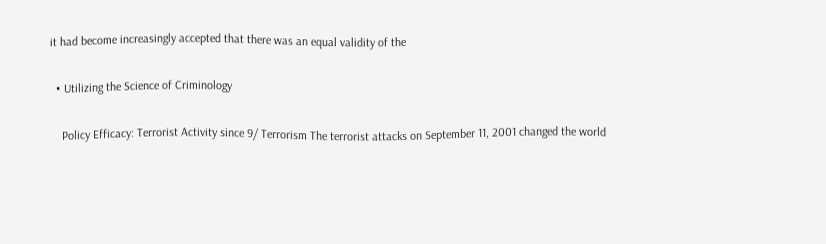it had become increasingly accepted that there was an equal validity of the

  • Utilizing the Science of Criminology

    Policy Efficacy: Terrorist Activity since 9/ Terrorism The terrorist attacks on September 11, 2001 changed the world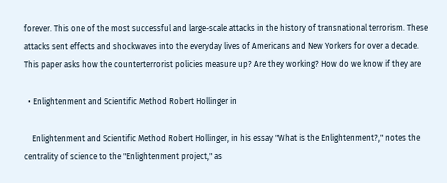forever. This one of the most successful and large-scale attacks in the history of transnational terrorism. These attacks sent effects and shockwaves into the everyday lives of Americans and New Yorkers for over a decade. This paper asks how the counterterrorist policies measure up? Are they working? How do we know if they are

  • Enlightenment and Scientific Method Robert Hollinger in

    Enlightenment and Scientific Method Robert Hollinger, in his essay "What is the Enlightenment?," notes the centrality of science to the "Enlightenment project," as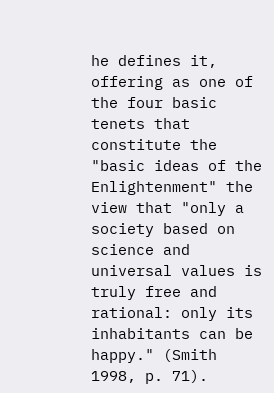he defines it, offering as one of the four basic tenets that constitute the "basic ideas of the Enlightenment" the view that "only a society based on science and universal values is truly free and rational: only its inhabitants can be happy." (Smith 1998, p. 71).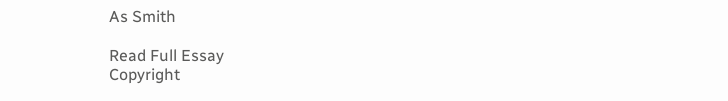As Smith

Read Full Essay
Copyright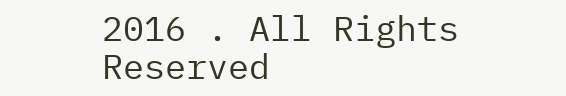2016 . All Rights Reserved